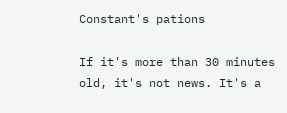Constant's pations

If it's more than 30 minutes old, it's not news. It's a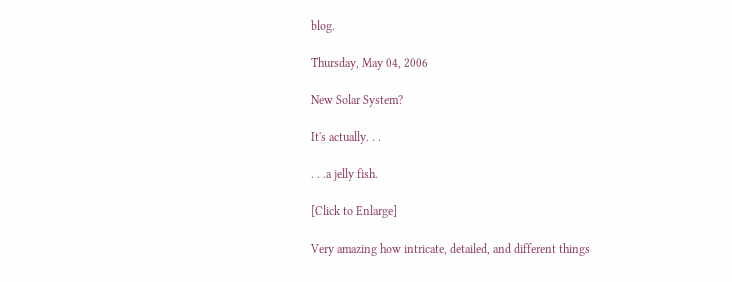blog.

Thursday, May 04, 2006

New Solar System?

It's actually. . .

. . .a jelly fish.

[Click to Enlarge]

Very amazing how intricate, detailed, and different things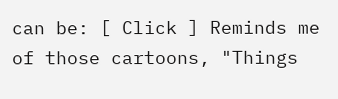can be: [ Click ] Reminds me of those cartoons, "Things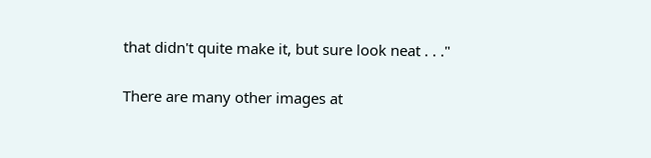that didn't quite make it, but sure look neat . . ."

There are many other images at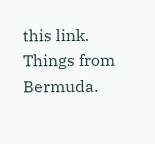this link. Things from Bermuda.